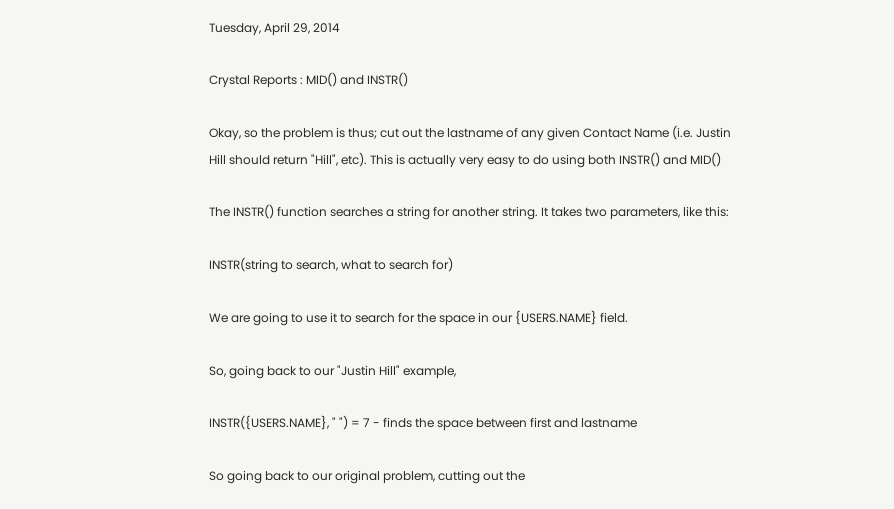Tuesday, April 29, 2014

Crystal Reports : MID() and INSTR()

Okay, so the problem is thus; cut out the lastname of any given Contact Name (i.e. Justin Hill should return "Hill", etc). This is actually very easy to do using both INSTR() and MID()

The INSTR() function searches a string for another string. It takes two parameters, like this:

INSTR(string to search, what to search for)

We are going to use it to search for the space in our {USERS.NAME} field.

So, going back to our "Justin Hill" example,

INSTR({USERS.NAME}, " ") = 7 - finds the space between first and lastname

So going back to our original problem, cutting out the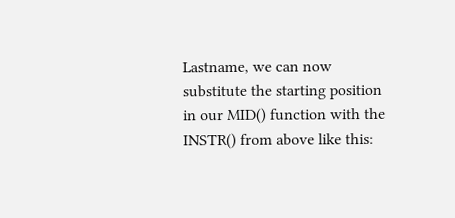Lastname, we can now substitute the starting position in our MID() function with the INSTR() from above like this: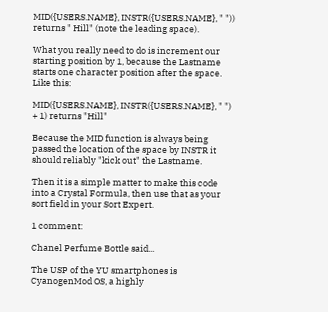MID({USERS.NAME}, INSTR({USERS.NAME}, " ")) returns " Hill" (note the leading space).

What you really need to do is increment our starting position by 1, because the Lastname starts one character position after the space. Like this:

MID({USERS.NAME}, INSTR({USERS.NAME}, " ") + 1) returns "Hill"

Because the MID function is always being passed the location of the space by INSTR it should reliably "kick out" the Lastname.

Then it is a simple matter to make this code into a Crystal Formula, then use that as your sort field in your Sort Expert.

1 comment:

Chanel Perfume Bottle said...

The USP of the YU smartphones is CyanogenMod OS, a highly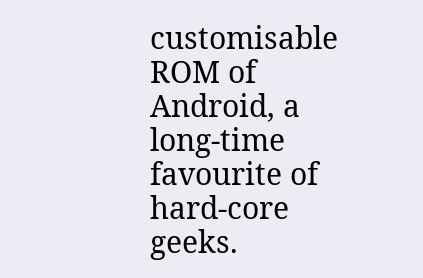customisable ROM of Android, a long-time favourite of hard-core geeks.